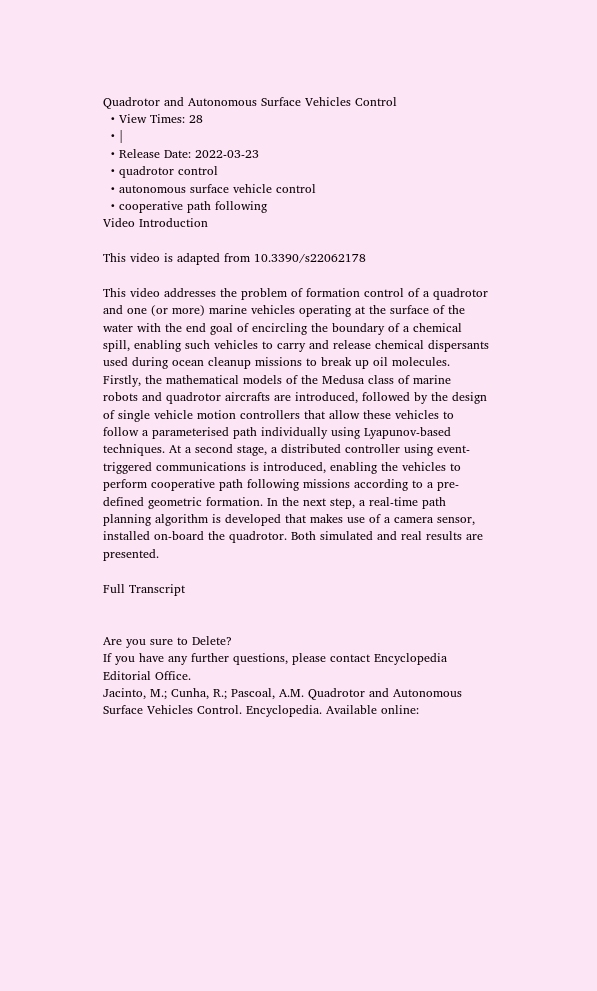Quadrotor and Autonomous Surface Vehicles Control
  • View Times: 28
  • |
  • Release Date: 2022-03-23
  • quadrotor control
  • autonomous surface vehicle control
  • cooperative path following
Video Introduction

This video is adapted from 10.3390/s22062178

This video addresses the problem of formation control of a quadrotor and one (or more) marine vehicles operating at the surface of the water with the end goal of encircling the boundary of a chemical spill, enabling such vehicles to carry and release chemical dispersants used during ocean cleanup missions to break up oil molecules. Firstly, the mathematical models of the Medusa class of marine robots and quadrotor aircrafts are introduced, followed by the design of single vehicle motion controllers that allow these vehicles to follow a parameterised path individually using Lyapunov-based techniques. At a second stage, a distributed controller using event-triggered communications is introduced, enabling the vehicles to perform cooperative path following missions according to a pre-defined geometric formation. In the next step, a real-time path planning algorithm is developed that makes use of a camera sensor, installed on-board the quadrotor. Both simulated and real results are presented.

Full Transcript


Are you sure to Delete?
If you have any further questions, please contact Encyclopedia Editorial Office.
Jacinto, M.; Cunha, R.; Pascoal, A.M. Quadrotor and Autonomous Surface Vehicles Control. Encyclopedia. Available online: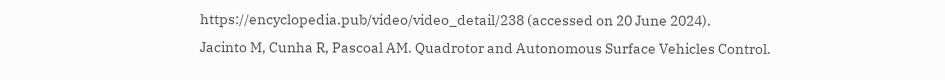https://encyclopedia.pub/video/video_detail/238 (accessed on 20 June 2024).
Jacinto M, Cunha R, Pascoal AM. Quadrotor and Autonomous Surface Vehicles Control.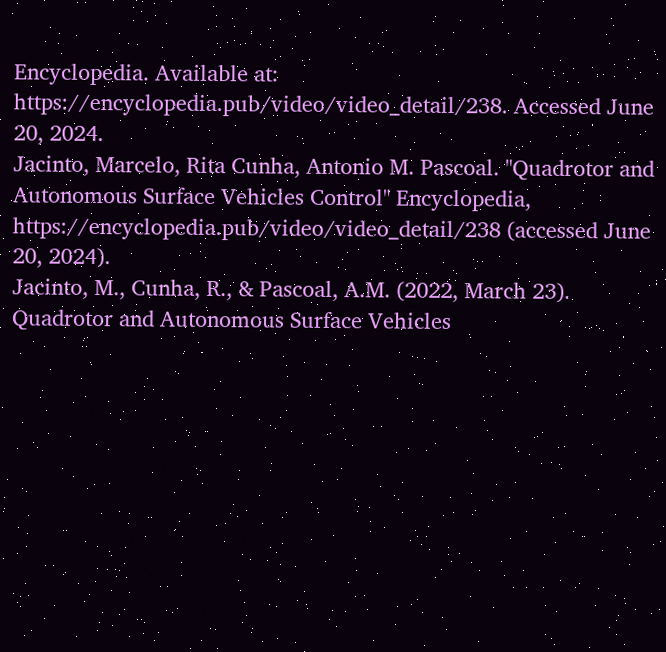Encyclopedia. Available at: https://encyclopedia.pub/video/video_detail/238. Accessed June 20, 2024.
Jacinto, Marcelo, Rita Cunha, Antonio M. Pascoal. "Quadrotor and Autonomous Surface Vehicles Control" Encyclopedia, https://encyclopedia.pub/video/video_detail/238 (accessed June 20, 2024).
Jacinto, M., Cunha, R., & Pascoal, A.M. (2022, March 23). Quadrotor and Autonomous Surface Vehicles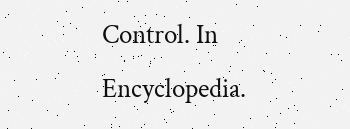Control. In Encyclopedia.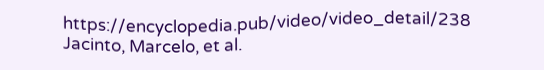https://encyclopedia.pub/video/video_detail/238
Jacinto, Marcelo, et al.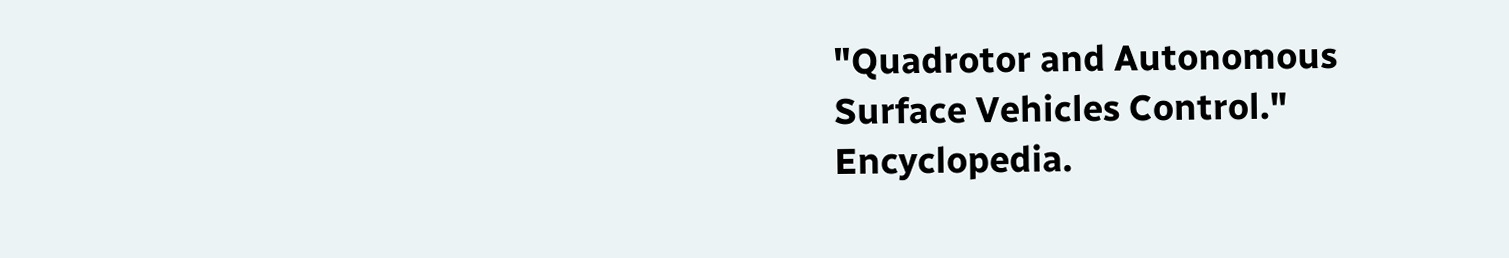"Quadrotor and Autonomous Surface Vehicles Control." Encyclopedia.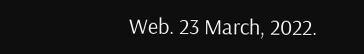Web. 23 March, 2022.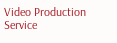Video Production Service